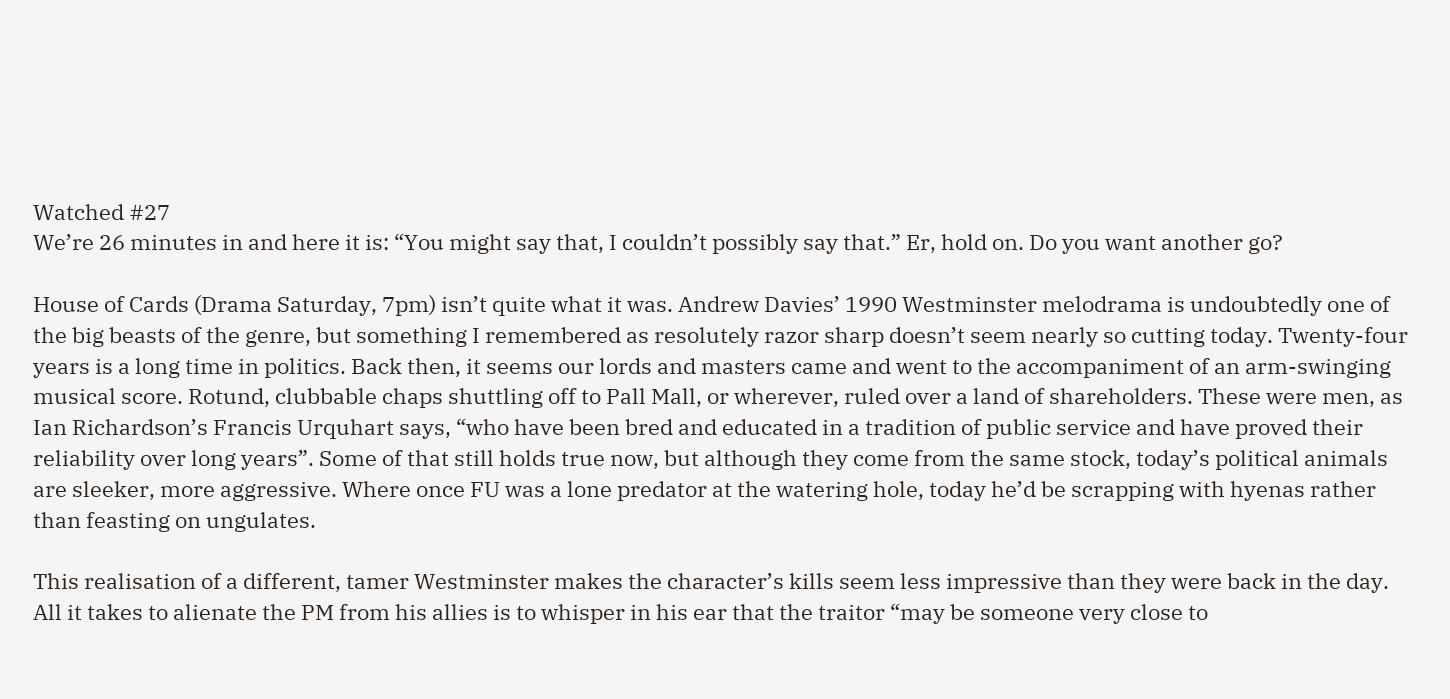Watched #27
We’re 26 minutes in and here it is: “You might say that, I couldn’t possibly say that.” Er, hold on. Do you want another go?

House of Cards (Drama Saturday, 7pm) isn’t quite what it was. Andrew Davies’ 1990 Westminster melodrama is undoubtedly one of the big beasts of the genre, but something I remembered as resolutely razor sharp doesn’t seem nearly so cutting today. Twenty-four years is a long time in politics. Back then, it seems our lords and masters came and went to the accompaniment of an arm-swinging musical score. Rotund, clubbable chaps shuttling off to Pall Mall, or wherever, ruled over a land of shareholders. These were men, as Ian Richardson’s Francis Urquhart says, “who have been bred and educated in a tradition of public service and have proved their reliability over long years”. Some of that still holds true now, but although they come from the same stock, today’s political animals are sleeker, more aggressive. Where once FU was a lone predator at the watering hole, today he’d be scrapping with hyenas rather than feasting on ungulates.

This realisation of a different, tamer Westminster makes the character’s kills seem less impressive than they were back in the day.  All it takes to alienate the PM from his allies is to whisper in his ear that the traitor “may be someone very close to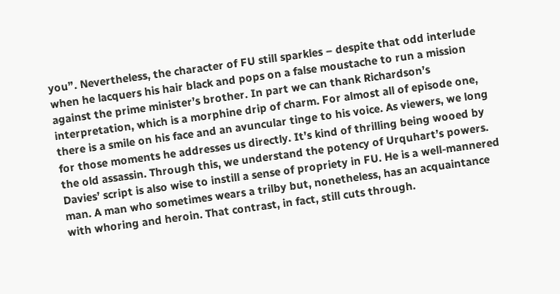you”. Nevertheless, the character of FU still sparkles – despite that odd interlude when he lacquers his hair black and pops on a false moustache to run a mission against the prime minister’s brother. In part we can thank Richardson’s interpretation, which is a morphine drip of charm. For almost all of episode one, there is a smile on his face and an avuncular tinge to his voice. As viewers, we long for those moments he addresses us directly. It’s kind of thrilling being wooed by the old assassin. Through this, we understand the potency of Urquhart’s powers. Davies’ script is also wise to instill a sense of propriety in FU. He is a well-mannered man. A man who sometimes wears a trilby but, nonetheless, has an acquaintance with whoring and heroin. That contrast, in fact, still cuts through.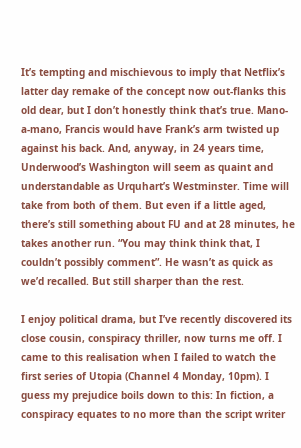It’s tempting and mischievous to imply that Netflix’s latter day remake of the concept now out-flanks this old dear, but I don’t honestly think that’s true. Mano-a-mano, Francis would have Frank’s arm twisted up against his back. And, anyway, in 24 years time, Underwood’s Washington will seem as quaint and understandable as Urquhart’s Westminster. Time will take from both of them. But even if a little aged, there’s still something about FU and at 28 minutes, he takes another run. “You may think think that, I couldn’t possibly comment”. He wasn’t as quick as we’d recalled. But still sharper than the rest.

I enjoy political drama, but I’ve recently discovered its close cousin, conspiracy thriller, now turns me off. I came to this realisation when I failed to watch the first series of Utopia (Channel 4 Monday, 10pm). I guess my prejudice boils down to this: In fiction, a conspiracy equates to no more than the script writer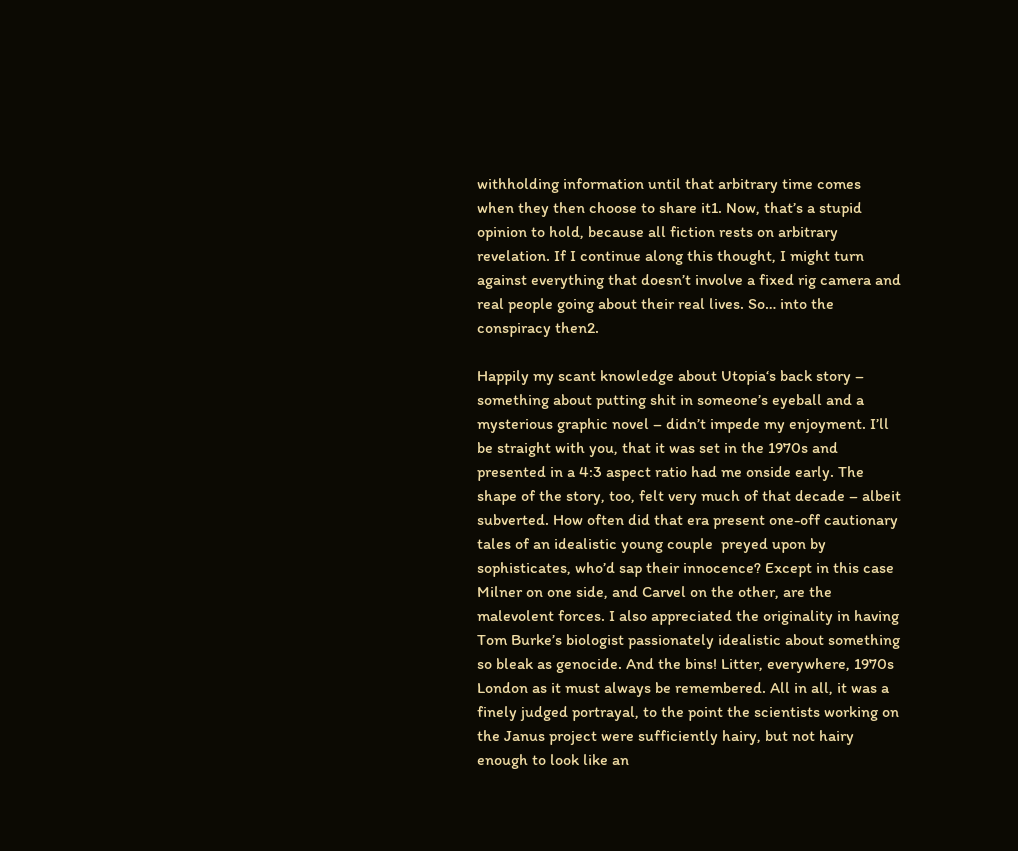withholding information until that arbitrary time comes when they then choose to share it1. Now, that’s a stupid opinion to hold, because all fiction rests on arbitrary revelation. If I continue along this thought, I might turn against everything that doesn’t involve a fixed rig camera and real people going about their real lives. So… into the conspiracy then2.

Happily my scant knowledge about Utopia‘s back story – something about putting shit in someone’s eyeball and a mysterious graphic novel – didn’t impede my enjoyment. I’ll be straight with you, that it was set in the 1970s and presented in a 4:3 aspect ratio had me onside early. The shape of the story, too, felt very much of that decade – albeit subverted. How often did that era present one-off cautionary tales of an idealistic young couple  preyed upon by sophisticates, who’d sap their innocence? Except in this case Milner on one side, and Carvel on the other, are the malevolent forces. I also appreciated the originality in having Tom Burke’s biologist passionately idealistic about something so bleak as genocide. And the bins! Litter, everywhere, 1970s London as it must always be remembered. All in all, it was a finely judged portrayal, to the point the scientists working on the Janus project were sufficiently hairy, but not hairy enough to look like an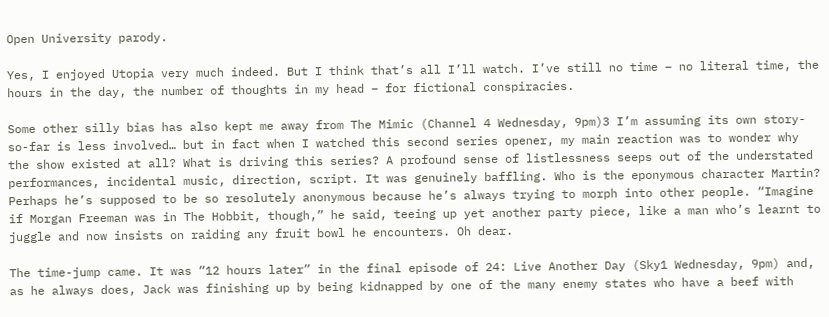Open University parody.

Yes, I enjoyed Utopia very much indeed. But I think that’s all I’ll watch. I’ve still no time – no literal time, the hours in the day, the number of thoughts in my head – for fictional conspiracies.

Some other silly bias has also kept me away from The Mimic (Channel 4 Wednesday, 9pm)3 I’m assuming its own story-so-far is less involved… but in fact when I watched this second series opener, my main reaction was to wonder why the show existed at all? What is driving this series? A profound sense of listlessness seeps out of the understated performances, incidental music, direction, script. It was genuinely baffling. Who is the eponymous character Martin? Perhaps he’s supposed to be so resolutely anonymous because he’s always trying to morph into other people. “Imagine if Morgan Freeman was in The Hobbit, though,” he said, teeing up yet another party piece, like a man who’s learnt to juggle and now insists on raiding any fruit bowl he encounters. Oh dear.

The time-jump came. It was “12 hours later” in the final episode of 24: Live Another Day (Sky1 Wednesday, 9pm) and, as he always does, Jack was finishing up by being kidnapped by one of the many enemy states who have a beef with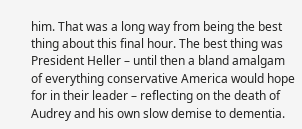him. That was a long way from being the best thing about this final hour. The best thing was President Heller – until then a bland amalgam of everything conservative America would hope for in their leader – reflecting on the death of Audrey and his own slow demise to dementia.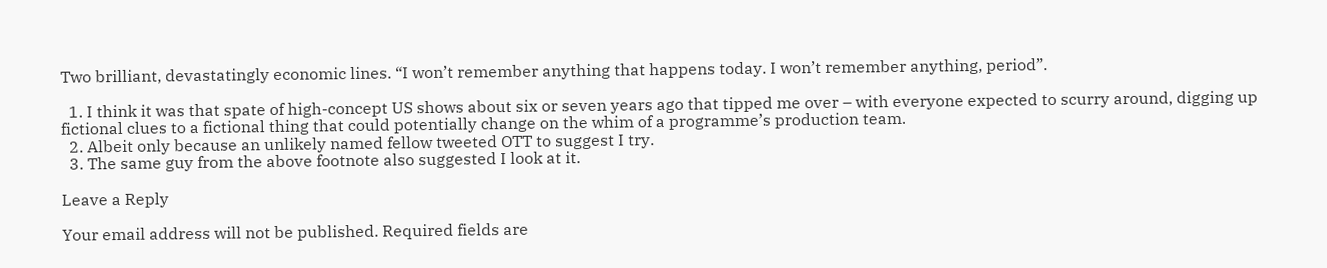Two brilliant, devastatingly economic lines. “I won’t remember anything that happens today. I won’t remember anything, period”.

  1. I think it was that spate of high-concept US shows about six or seven years ago that tipped me over – with everyone expected to scurry around, digging up fictional clues to a fictional thing that could potentially change on the whim of a programme’s production team.
  2. Albeit only because an unlikely named fellow tweeted OTT to suggest I try.
  3. The same guy from the above footnote also suggested I look at it.

Leave a Reply

Your email address will not be published. Required fields are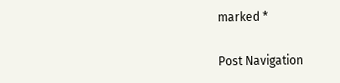marked *

Post Navigation